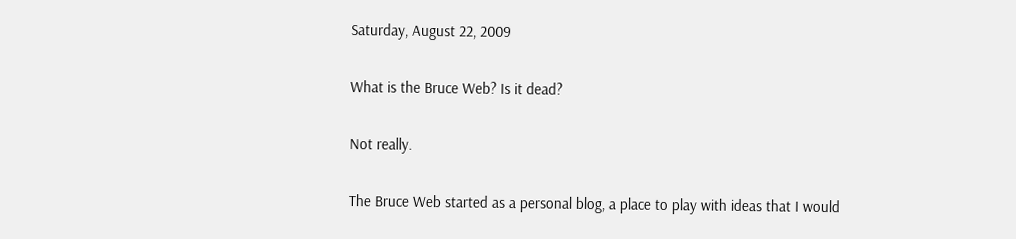Saturday, August 22, 2009

What is the Bruce Web? Is it dead?

Not really.

The Bruce Web started as a personal blog, a place to play with ideas that I would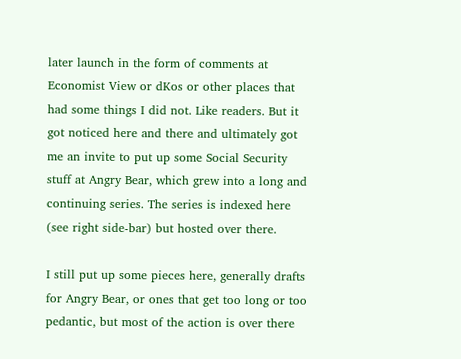later launch in the form of comments at Economist View or dKos or other places that had some things I did not. Like readers. But it got noticed here and there and ultimately got me an invite to put up some Social Security stuff at Angry Bear, which grew into a long and continuing series. The series is indexed here (see right side-bar) but hosted over there.

I still put up some pieces here, generally drafts for Angry Bear, or ones that get too long or too pedantic, but most of the action is over there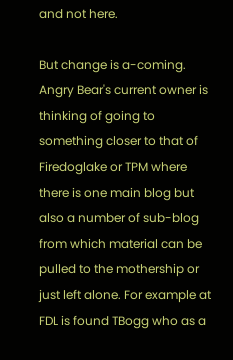and not here.

But change is a-coming. Angry Bear's current owner is thinking of going to something closer to that of Firedoglake or TPM where there is one main blog but also a number of sub-blog from which material can be pulled to the mothership or just left alone. For example at FDL is found TBogg who as a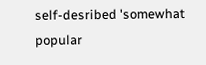self-desribed 'somewhat popular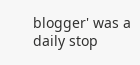blogger' was a daily stop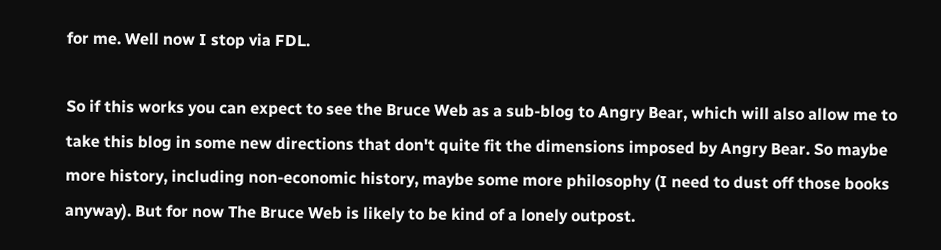for me. Well now I stop via FDL.

So if this works you can expect to see the Bruce Web as a sub-blog to Angry Bear, which will also allow me to take this blog in some new directions that don't quite fit the dimensions imposed by Angry Bear. So maybe more history, including non-economic history, maybe some more philosophy (I need to dust off those books anyway). But for now The Bruce Web is likely to be kind of a lonely outpost.